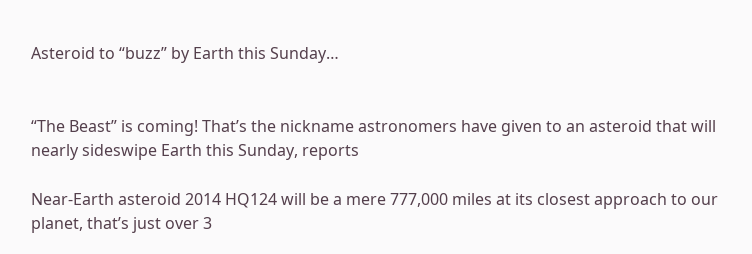Asteroid to “buzz” by Earth this Sunday…


“The Beast” is coming! That’s the nickname astronomers have given to an asteroid that will nearly sideswipe Earth this Sunday, reports

Near-Earth asteroid 2014 HQ124 will be a mere 777,000 miles at its closest approach to our planet, that’s just over 3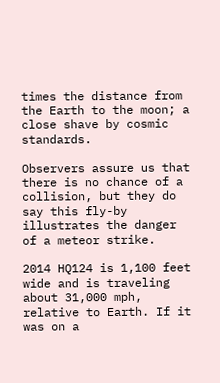times the distance from the Earth to the moon; a close shave by cosmic standards.

Observers assure us that there is no chance of a collision, but they do say this fly-by illustrates the danger of a meteor strike.

2014 HQ124 is 1,100 feet wide and is traveling about 31,000 mph, relative to Earth. If it was on a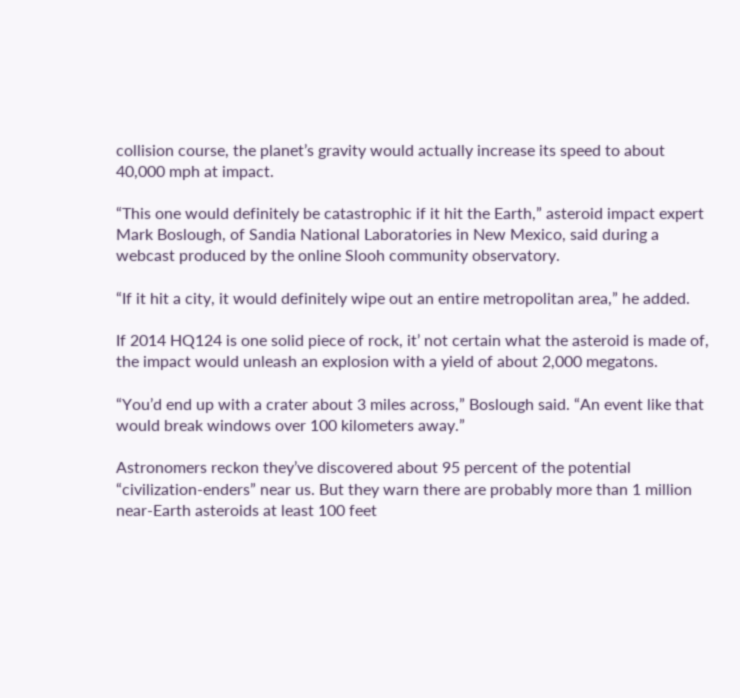collision course, the planet’s gravity would actually increase its speed to about 40,000 mph at impact.

“This one would definitely be catastrophic if it hit the Earth,” asteroid impact expert Mark Boslough, of Sandia National Laboratories in New Mexico, said during a webcast produced by the online Slooh community observatory.

“If it hit a city, it would definitely wipe out an entire metropolitan area,” he added.

If 2014 HQ124 is one solid piece of rock, it’ not certain what the asteroid is made of, the impact would unleash an explosion with a yield of about 2,000 megatons.

“You’d end up with a crater about 3 miles across,” Boslough said. “An event like that would break windows over 100 kilometers away.”

Astronomers reckon they’ve discovered about 95 percent of the potential “civilization-enders” near us. But they warn there are probably more than 1 million near-Earth asteroids at least 100 feet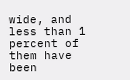wide, and less than 1 percent of them have been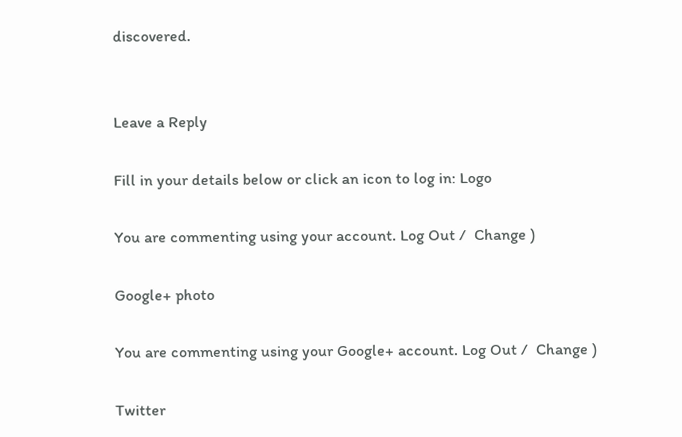discovered.


Leave a Reply

Fill in your details below or click an icon to log in: Logo

You are commenting using your account. Log Out /  Change )

Google+ photo

You are commenting using your Google+ account. Log Out /  Change )

Twitter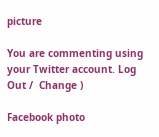picture

You are commenting using your Twitter account. Log Out /  Change )

Facebook photo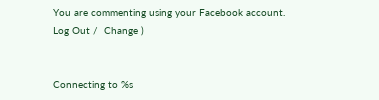You are commenting using your Facebook account. Log Out /  Change )


Connecting to %s